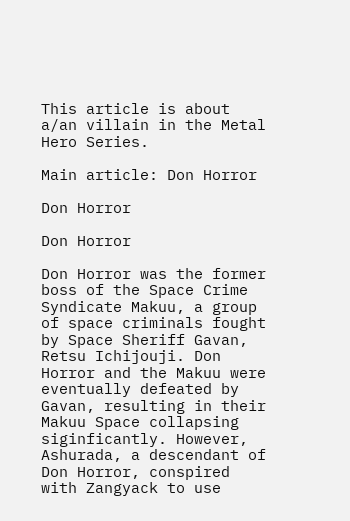This article is about a/an villain in the Metal Hero Series.

Main article: Don Horror

Don Horror

Don Horror

Don Horror was the former boss of the Space Crime Syndicate Makuu, a group of space criminals fought by Space Sheriff Gavan, Retsu Ichijouji. Don Horror and the Makuu were eventually defeated by Gavan, resulting in their Makuu Space collapsing siginficantly. However, Ashurada, a descendant of Don Horror, conspired with Zangyack to use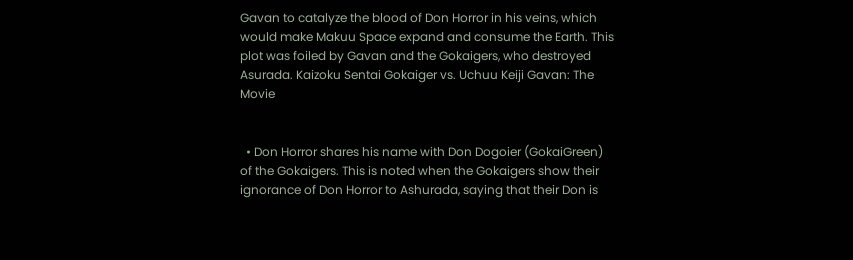Gavan to catalyze the blood of Don Horror in his veins, which would make Makuu Space expand and consume the Earth. This plot was foiled by Gavan and the Gokaigers, who destroyed Asurada. Kaizoku Sentai Gokaiger vs. Uchuu Keiji Gavan: The Movie


  • Don Horror shares his name with Don Dogoier (GokaiGreen) of the Gokaigers. This is noted when the Gokaigers show their ignorance of Don Horror to Ashurada, saying that their Don is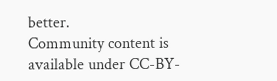better.
Community content is available under CC-BY-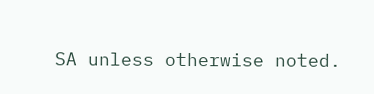SA unless otherwise noted.